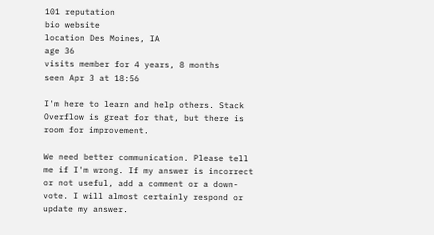101 reputation
bio website
location Des Moines, IA
age 36
visits member for 4 years, 8 months
seen Apr 3 at 18:56

I'm here to learn and help others. Stack Overflow is great for that, but there is room for improvement.

We need better communication. Please tell me if I'm wrong. If my answer is incorrect or not useful, add a comment or a down-vote. I will almost certainly respond or update my answer.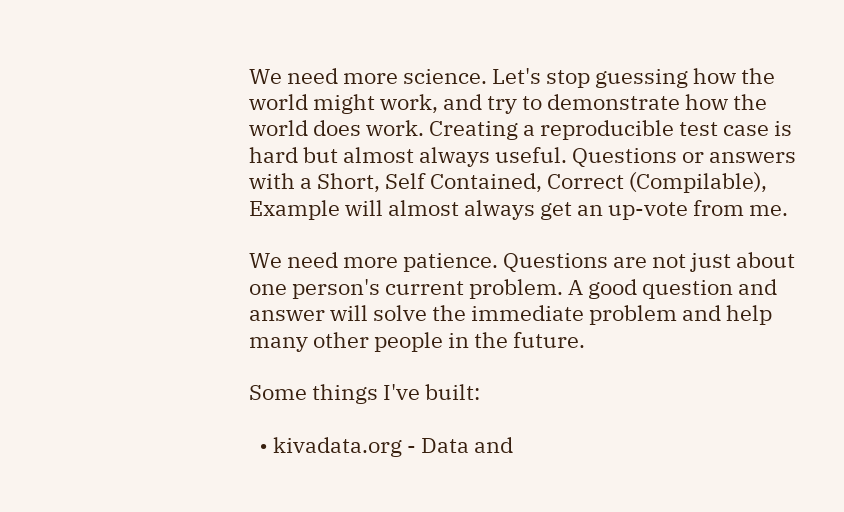We need more science. Let's stop guessing how the world might work, and try to demonstrate how the world does work. Creating a reproducible test case is hard but almost always useful. Questions or answers with a Short, Self Contained, Correct (Compilable), Example will almost always get an up-vote from me.

We need more patience. Questions are not just about one person's current problem. A good question and answer will solve the immediate problem and help many other people in the future.

Some things I've built:

  • kivadata.org - Data and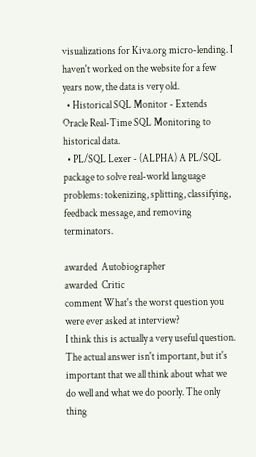visualizations for Kiva.org micro-lending. I haven't worked on the website for a few years now, the data is very old.
  • Historical SQL Monitor - Extends Oracle Real-Time SQL Monitoring to historical data.
  • PL/SQL Lexer - (ALPHA) A PL/SQL package to solve real-world language problems: tokenizing, splitting, classifying, feedback message, and removing terminators.

awarded  Autobiographer
awarded  Critic
comment What's the worst question you were ever asked at interview?
I think this is actually a very useful question. The actual answer isn't important, but it's important that we all think about what we do well and what we do poorly. The only thing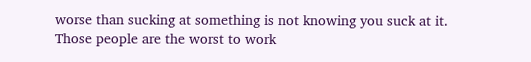worse than sucking at something is not knowing you suck at it. Those people are the worst to work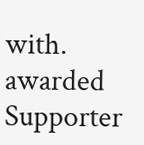with.
awarded  Supporter